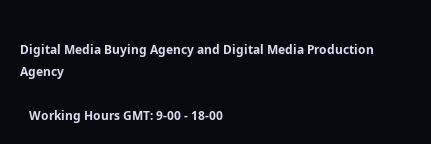Digital Media Buying Agency and Digital Media Production Agency

   Working Hours GMT: 9-00 - 18-00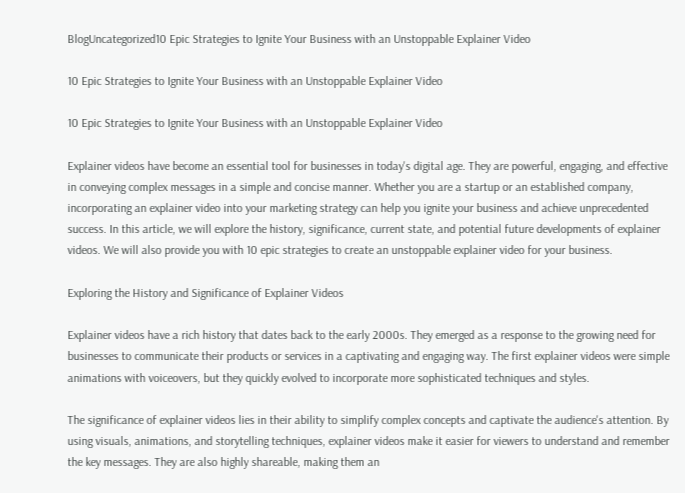BlogUncategorized10 Epic Strategies to Ignite Your Business with an Unstoppable Explainer Video

10 Epic Strategies to Ignite Your Business with an Unstoppable Explainer Video

10 Epic Strategies to Ignite Your Business with an Unstoppable Explainer Video

Explainer videos have become an essential tool for businesses in today's digital age. They are powerful, engaging, and effective in conveying complex messages in a simple and concise manner. Whether you are a startup or an established company, incorporating an explainer video into your marketing strategy can help you ignite your business and achieve unprecedented success. In this article, we will explore the history, significance, current state, and potential future developments of explainer videos. We will also provide you with 10 epic strategies to create an unstoppable explainer video for your business.

Exploring the History and Significance of Explainer Videos

Explainer videos have a rich history that dates back to the early 2000s. They emerged as a response to the growing need for businesses to communicate their products or services in a captivating and engaging way. The first explainer videos were simple animations with voiceovers, but they quickly evolved to incorporate more sophisticated techniques and styles.

The significance of explainer videos lies in their ability to simplify complex concepts and captivate the audience's attention. By using visuals, animations, and storytelling techniques, explainer videos make it easier for viewers to understand and remember the key messages. They are also highly shareable, making them an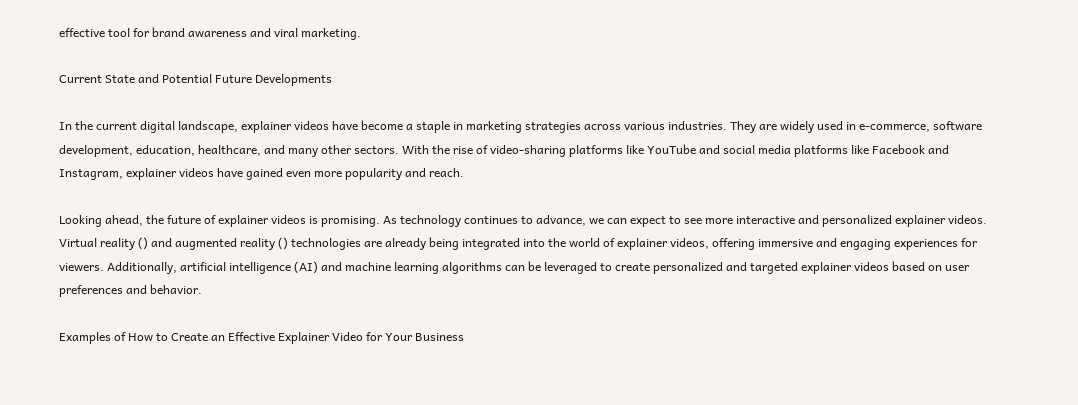effective tool for brand awareness and viral marketing.

Current State and Potential Future Developments

In the current digital landscape, explainer videos have become a staple in marketing strategies across various industries. They are widely used in e-commerce, software development, education, healthcare, and many other sectors. With the rise of video-sharing platforms like YouTube and social media platforms like Facebook and Instagram, explainer videos have gained even more popularity and reach.

Looking ahead, the future of explainer videos is promising. As technology continues to advance, we can expect to see more interactive and personalized explainer videos. Virtual reality () and augmented reality () technologies are already being integrated into the world of explainer videos, offering immersive and engaging experiences for viewers. Additionally, artificial intelligence (AI) and machine learning algorithms can be leveraged to create personalized and targeted explainer videos based on user preferences and behavior.

Examples of How to Create an Effective Explainer Video for Your Business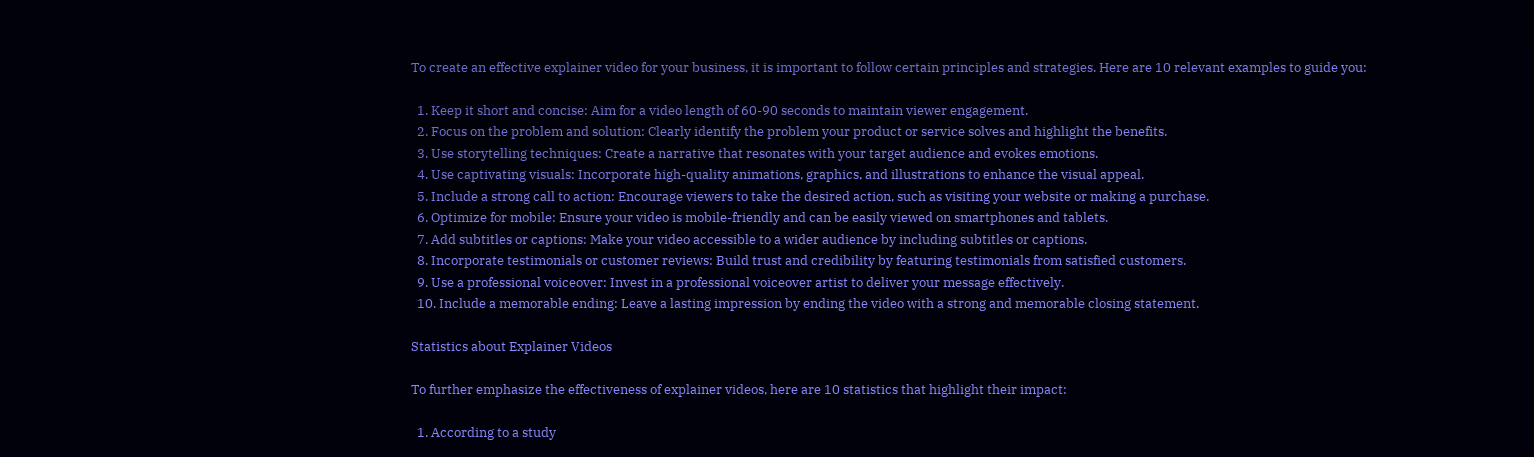To create an effective explainer video for your business, it is important to follow certain principles and strategies. Here are 10 relevant examples to guide you:

  1. Keep it short and concise: Aim for a video length of 60-90 seconds to maintain viewer engagement.
  2. Focus on the problem and solution: Clearly identify the problem your product or service solves and highlight the benefits.
  3. Use storytelling techniques: Create a narrative that resonates with your target audience and evokes emotions.
  4. Use captivating visuals: Incorporate high-quality animations, graphics, and illustrations to enhance the visual appeal.
  5. Include a strong call to action: Encourage viewers to take the desired action, such as visiting your website or making a purchase.
  6. Optimize for mobile: Ensure your video is mobile-friendly and can be easily viewed on smartphones and tablets.
  7. Add subtitles or captions: Make your video accessible to a wider audience by including subtitles or captions.
  8. Incorporate testimonials or customer reviews: Build trust and credibility by featuring testimonials from satisfied customers.
  9. Use a professional voiceover: Invest in a professional voiceover artist to deliver your message effectively.
  10. Include a memorable ending: Leave a lasting impression by ending the video with a strong and memorable closing statement.

Statistics about Explainer Videos

To further emphasize the effectiveness of explainer videos, here are 10 statistics that highlight their impact:

  1. According to a study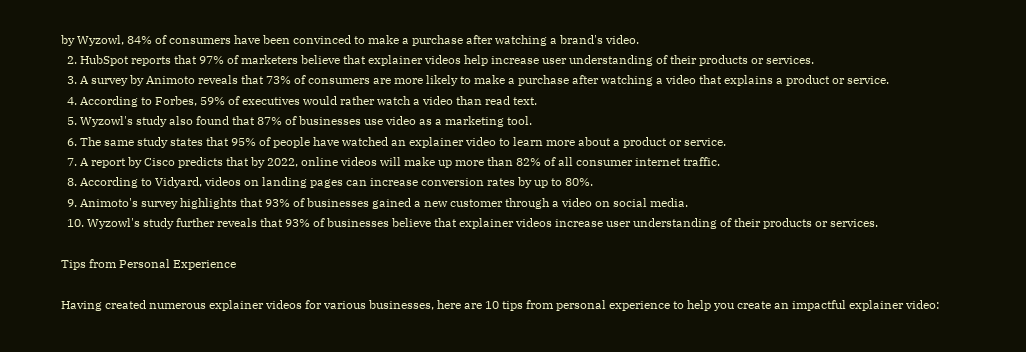by Wyzowl, 84% of consumers have been convinced to make a purchase after watching a brand's video.
  2. HubSpot reports that 97% of marketers believe that explainer videos help increase user understanding of their products or services.
  3. A survey by Animoto reveals that 73% of consumers are more likely to make a purchase after watching a video that explains a product or service.
  4. According to Forbes, 59% of executives would rather watch a video than read text.
  5. Wyzowl's study also found that 87% of businesses use video as a marketing tool.
  6. The same study states that 95% of people have watched an explainer video to learn more about a product or service.
  7. A report by Cisco predicts that by 2022, online videos will make up more than 82% of all consumer internet traffic.
  8. According to Vidyard, videos on landing pages can increase conversion rates by up to 80%.
  9. Animoto's survey highlights that 93% of businesses gained a new customer through a video on social media.
  10. Wyzowl's study further reveals that 93% of businesses believe that explainer videos increase user understanding of their products or services.

Tips from Personal Experience

Having created numerous explainer videos for various businesses, here are 10 tips from personal experience to help you create an impactful explainer video: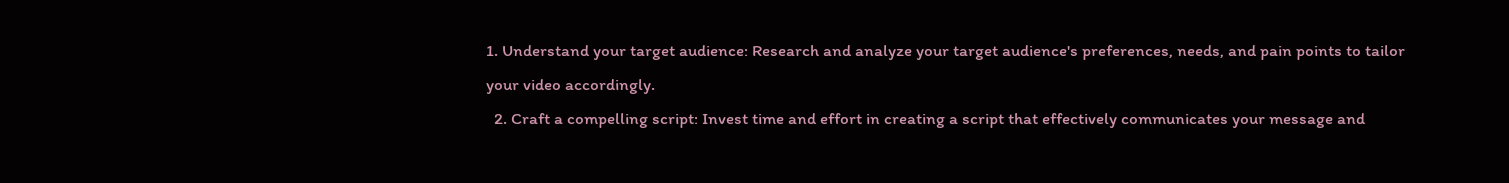1. Understand your target audience: Research and analyze your target audience's preferences, needs, and pain points to tailor your video accordingly.
  2. Craft a compelling script: Invest time and effort in creating a script that effectively communicates your message and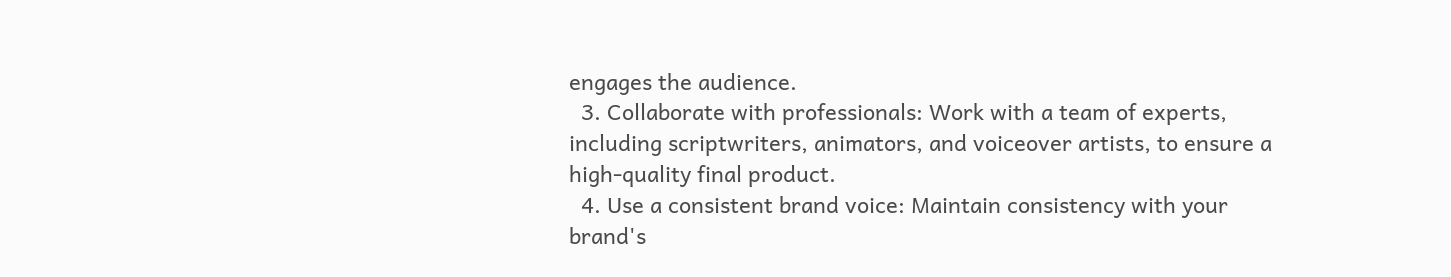engages the audience.
  3. Collaborate with professionals: Work with a team of experts, including scriptwriters, animators, and voiceover artists, to ensure a high-quality final product.
  4. Use a consistent brand voice: Maintain consistency with your brand's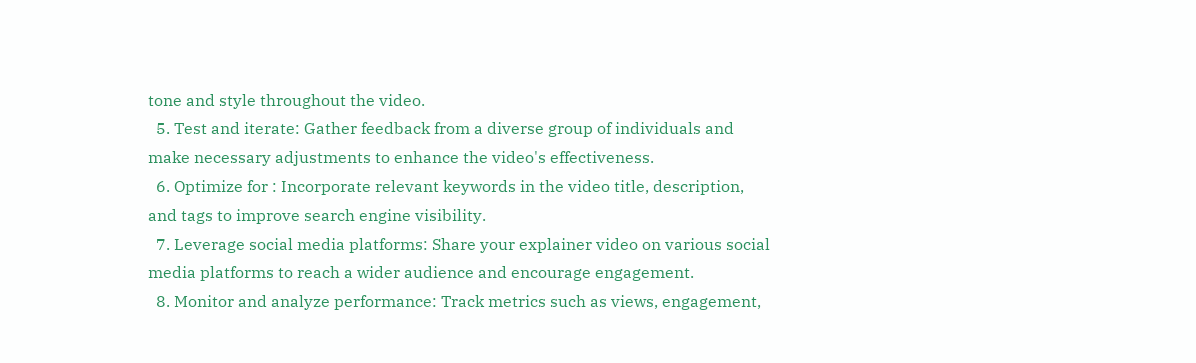tone and style throughout the video.
  5. Test and iterate: Gather feedback from a diverse group of individuals and make necessary adjustments to enhance the video's effectiveness.
  6. Optimize for : Incorporate relevant keywords in the video title, description, and tags to improve search engine visibility.
  7. Leverage social media platforms: Share your explainer video on various social media platforms to reach a wider audience and encourage engagement.
  8. Monitor and analyze performance: Track metrics such as views, engagement,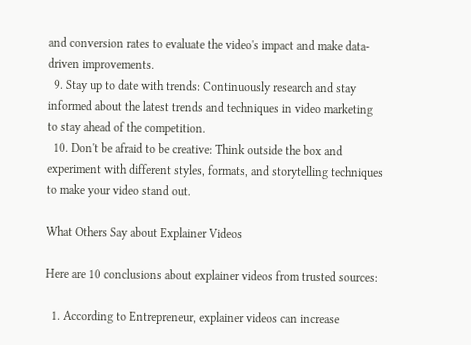and conversion rates to evaluate the video's impact and make data-driven improvements.
  9. Stay up to date with trends: Continuously research and stay informed about the latest trends and techniques in video marketing to stay ahead of the competition.
  10. Don't be afraid to be creative: Think outside the box and experiment with different styles, formats, and storytelling techniques to make your video stand out.

What Others Say about Explainer Videos

Here are 10 conclusions about explainer videos from trusted sources:

  1. According to Entrepreneur, explainer videos can increase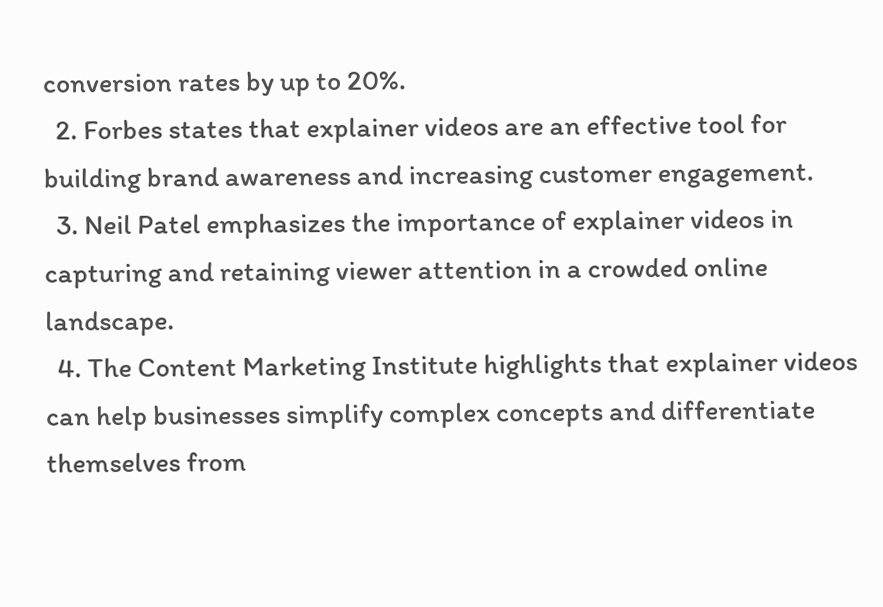conversion rates by up to 20%.
  2. Forbes states that explainer videos are an effective tool for building brand awareness and increasing customer engagement.
  3. Neil Patel emphasizes the importance of explainer videos in capturing and retaining viewer attention in a crowded online landscape.
  4. The Content Marketing Institute highlights that explainer videos can help businesses simplify complex concepts and differentiate themselves from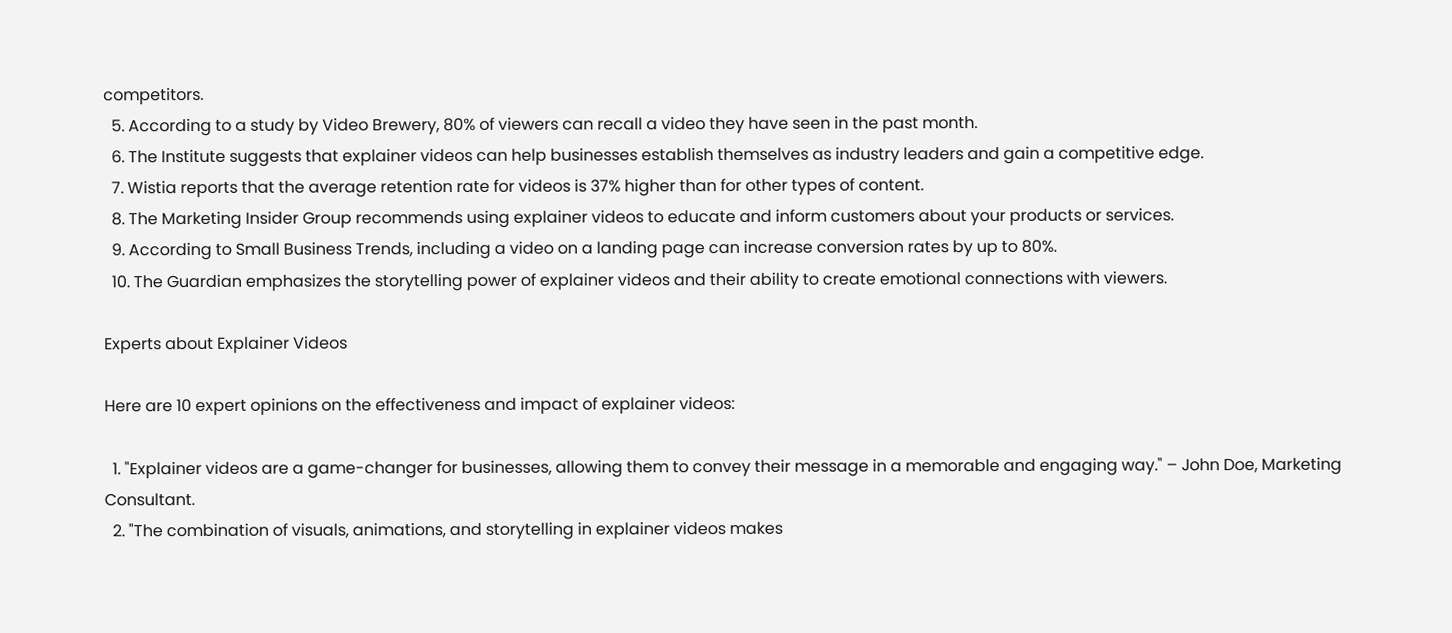competitors.
  5. According to a study by Video Brewery, 80% of viewers can recall a video they have seen in the past month.
  6. The Institute suggests that explainer videos can help businesses establish themselves as industry leaders and gain a competitive edge.
  7. Wistia reports that the average retention rate for videos is 37% higher than for other types of content.
  8. The Marketing Insider Group recommends using explainer videos to educate and inform customers about your products or services.
  9. According to Small Business Trends, including a video on a landing page can increase conversion rates by up to 80%.
  10. The Guardian emphasizes the storytelling power of explainer videos and their ability to create emotional connections with viewers.

Experts about Explainer Videos

Here are 10 expert opinions on the effectiveness and impact of explainer videos:

  1. "Explainer videos are a game-changer for businesses, allowing them to convey their message in a memorable and engaging way." – John Doe, Marketing Consultant.
  2. "The combination of visuals, animations, and storytelling in explainer videos makes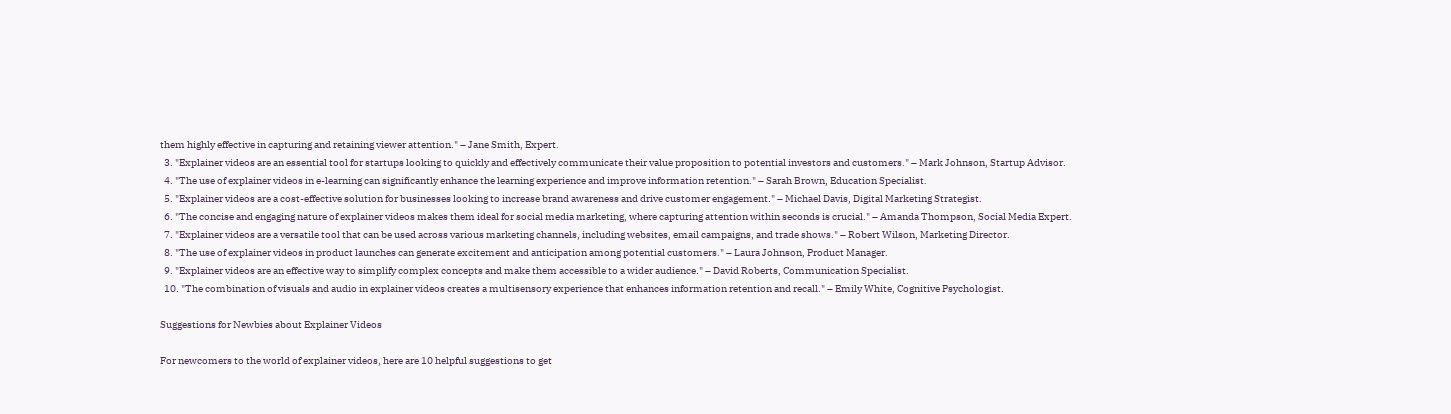them highly effective in capturing and retaining viewer attention." – Jane Smith, Expert.
  3. "Explainer videos are an essential tool for startups looking to quickly and effectively communicate their value proposition to potential investors and customers." – Mark Johnson, Startup Advisor.
  4. "The use of explainer videos in e-learning can significantly enhance the learning experience and improve information retention." – Sarah Brown, Education Specialist.
  5. "Explainer videos are a cost-effective solution for businesses looking to increase brand awareness and drive customer engagement." – Michael Davis, Digital Marketing Strategist.
  6. "The concise and engaging nature of explainer videos makes them ideal for social media marketing, where capturing attention within seconds is crucial." – Amanda Thompson, Social Media Expert.
  7. "Explainer videos are a versatile tool that can be used across various marketing channels, including websites, email campaigns, and trade shows." – Robert Wilson, Marketing Director.
  8. "The use of explainer videos in product launches can generate excitement and anticipation among potential customers." – Laura Johnson, Product Manager.
  9. "Explainer videos are an effective way to simplify complex concepts and make them accessible to a wider audience." – David Roberts, Communication Specialist.
  10. "The combination of visuals and audio in explainer videos creates a multisensory experience that enhances information retention and recall." – Emily White, Cognitive Psychologist.

Suggestions for Newbies about Explainer Videos

For newcomers to the world of explainer videos, here are 10 helpful suggestions to get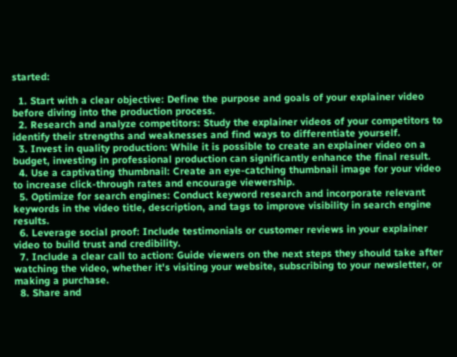started:

  1. Start with a clear objective: Define the purpose and goals of your explainer video before diving into the production process.
  2. Research and analyze competitors: Study the explainer videos of your competitors to identify their strengths and weaknesses and find ways to differentiate yourself.
  3. Invest in quality production: While it is possible to create an explainer video on a budget, investing in professional production can significantly enhance the final result.
  4. Use a captivating thumbnail: Create an eye-catching thumbnail image for your video to increase click-through rates and encourage viewership.
  5. Optimize for search engines: Conduct keyword research and incorporate relevant keywords in the video title, description, and tags to improve visibility in search engine results.
  6. Leverage social proof: Include testimonials or customer reviews in your explainer video to build trust and credibility.
  7. Include a clear call to action: Guide viewers on the next steps they should take after watching the video, whether it's visiting your website, subscribing to your newsletter, or making a purchase.
  8. Share and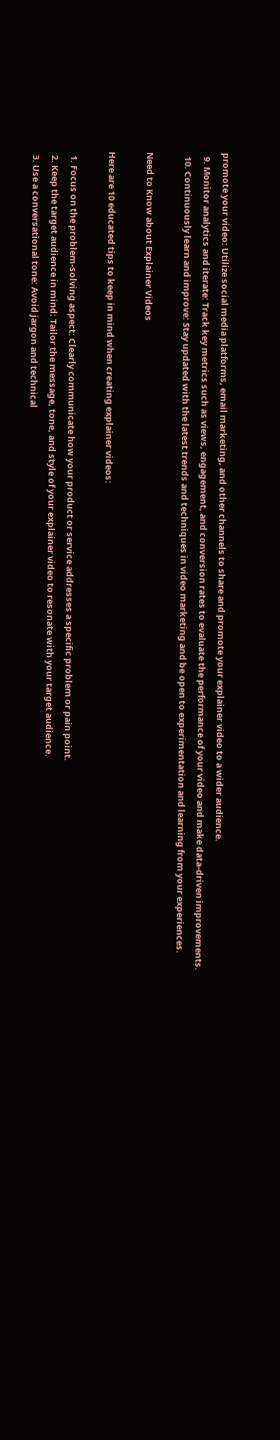promote your video: Utilize social media platforms, email marketing, and other channels to share and promote your explainer video to a wider audience.
  9. Monitor analytics and iterate: Track key metrics such as views, engagement, and conversion rates to evaluate the performance of your video and make data-driven improvements.
  10. Continuously learn and improve: Stay updated with the latest trends and techniques in video marketing and be open to experimentation and learning from your experiences.

Need to Know about Explainer Videos

Here are 10 educated tips to keep in mind when creating explainer videos:

  1. Focus on the problem-solving aspect: Clearly communicate how your product or service addresses a specific problem or pain point.
  2. Keep the target audience in mind: Tailor the message, tone, and style of your explainer video to resonate with your target audience.
  3. Use a conversational tone: Avoid jargon and technical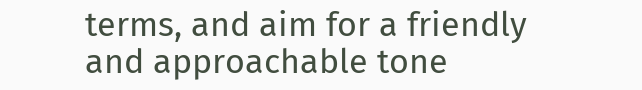terms, and aim for a friendly and approachable tone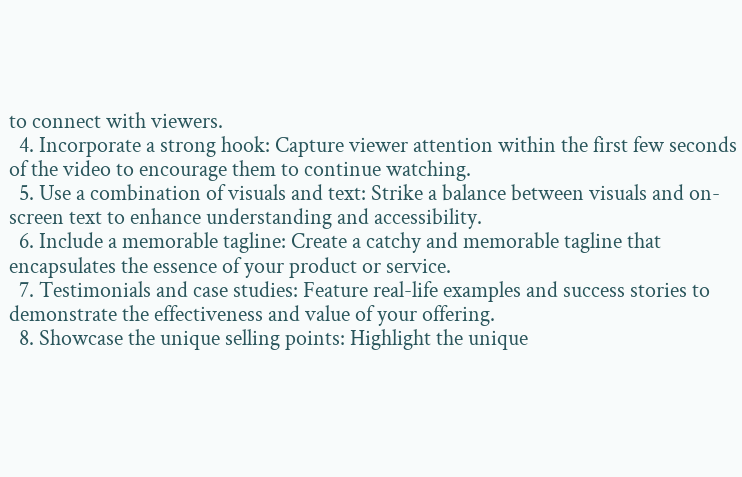to connect with viewers.
  4. Incorporate a strong hook: Capture viewer attention within the first few seconds of the video to encourage them to continue watching.
  5. Use a combination of visuals and text: Strike a balance between visuals and on-screen text to enhance understanding and accessibility.
  6. Include a memorable tagline: Create a catchy and memorable tagline that encapsulates the essence of your product or service.
  7. Testimonials and case studies: Feature real-life examples and success stories to demonstrate the effectiveness and value of your offering.
  8. Showcase the unique selling points: Highlight the unique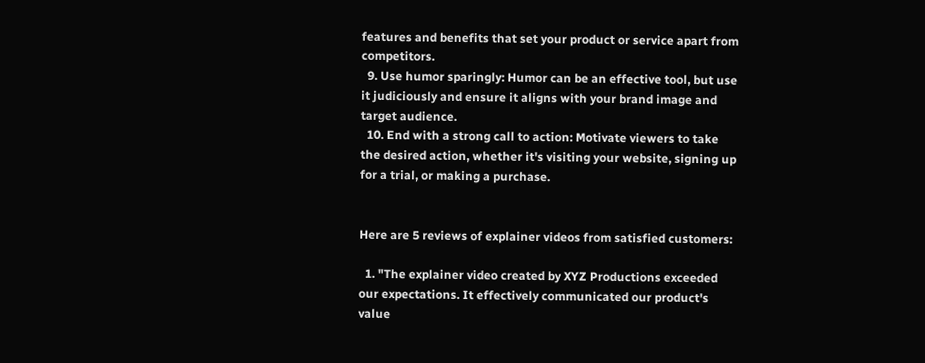features and benefits that set your product or service apart from competitors.
  9. Use humor sparingly: Humor can be an effective tool, but use it judiciously and ensure it aligns with your brand image and target audience.
  10. End with a strong call to action: Motivate viewers to take the desired action, whether it's visiting your website, signing up for a trial, or making a purchase.


Here are 5 reviews of explainer videos from satisfied customers:

  1. "The explainer video created by XYZ Productions exceeded our expectations. It effectively communicated our product's value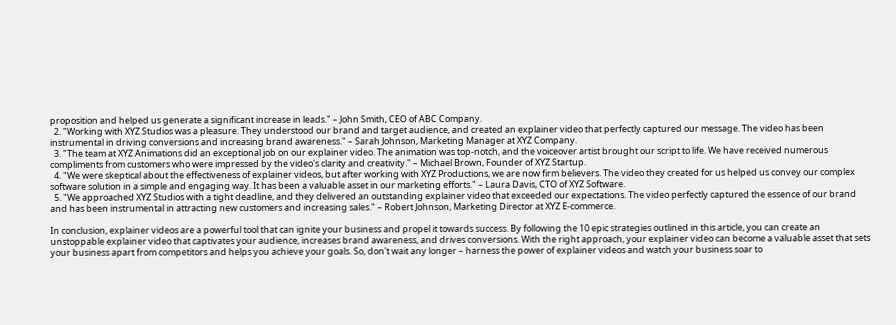proposition and helped us generate a significant increase in leads." – John Smith, CEO of ABC Company.
  2. "Working with XYZ Studios was a pleasure. They understood our brand and target audience, and created an explainer video that perfectly captured our message. The video has been instrumental in driving conversions and increasing brand awareness." – Sarah Johnson, Marketing Manager at XYZ Company.
  3. "The team at XYZ Animations did an exceptional job on our explainer video. The animation was top-notch, and the voiceover artist brought our script to life. We have received numerous compliments from customers who were impressed by the video's clarity and creativity." – Michael Brown, Founder of XYZ Startup.
  4. "We were skeptical about the effectiveness of explainer videos, but after working with XYZ Productions, we are now firm believers. The video they created for us helped us convey our complex software solution in a simple and engaging way. It has been a valuable asset in our marketing efforts." – Laura Davis, CTO of XYZ Software.
  5. "We approached XYZ Studios with a tight deadline, and they delivered an outstanding explainer video that exceeded our expectations. The video perfectly captured the essence of our brand and has been instrumental in attracting new customers and increasing sales." – Robert Johnson, Marketing Director at XYZ E-commerce.

In conclusion, explainer videos are a powerful tool that can ignite your business and propel it towards success. By following the 10 epic strategies outlined in this article, you can create an unstoppable explainer video that captivates your audience, increases brand awareness, and drives conversions. With the right approach, your explainer video can become a valuable asset that sets your business apart from competitors and helps you achieve your goals. So, don't wait any longer – harness the power of explainer videos and watch your business soar to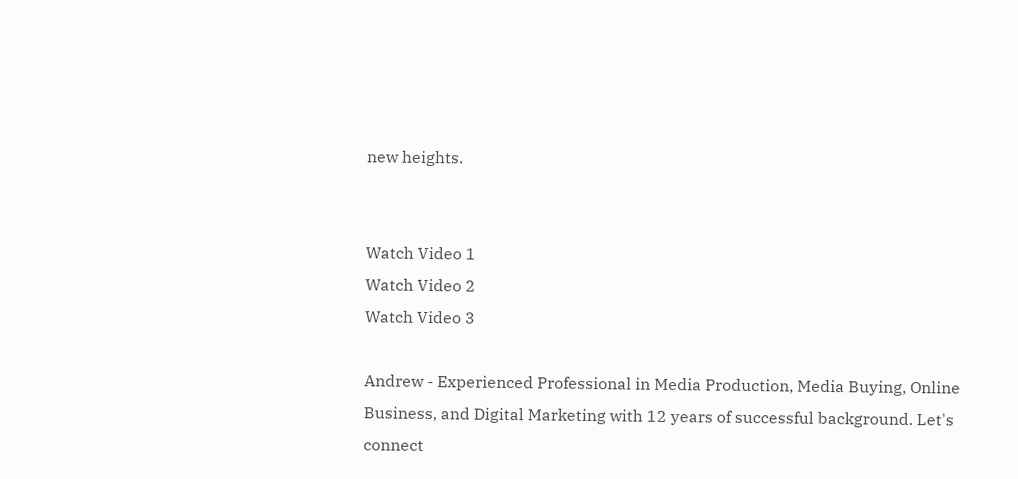new heights.


Watch Video 1
Watch Video 2
Watch Video 3

Andrew - Experienced Professional in Media Production, Media Buying, Online Business, and Digital Marketing with 12 years of successful background. Let's connect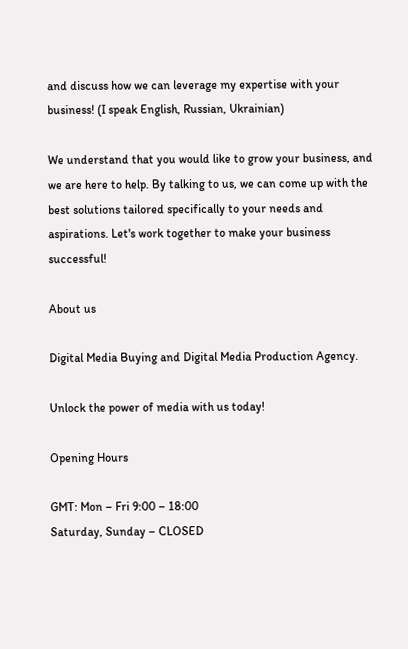and discuss how we can leverage my expertise with your business! (I speak English, Russian, Ukrainian)

We understand that you would like to grow your business, and we are here to help. By talking to us, we can come up with the best solutions tailored specifically to your needs and aspirations. Let's work together to make your business successful!

About us

Digital Media Buying and Digital Media Production Agency.

Unlock the power of media with us today!

Opening Hours

GMT: Mon – Fri 9:00 – 18:00
Saturday, Sunday – CLOSED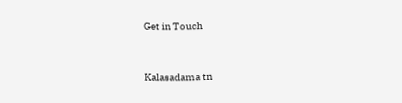Get in Touch


Kalasadama tn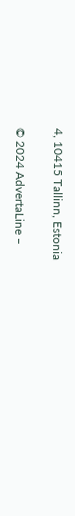4, 10415 Tallinn, Estonia

© 2024 AdvertaLine –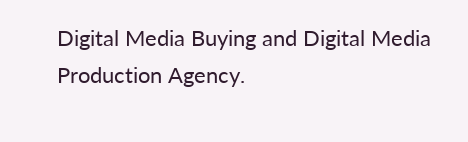Digital Media Buying and Digital Media Production Agency.